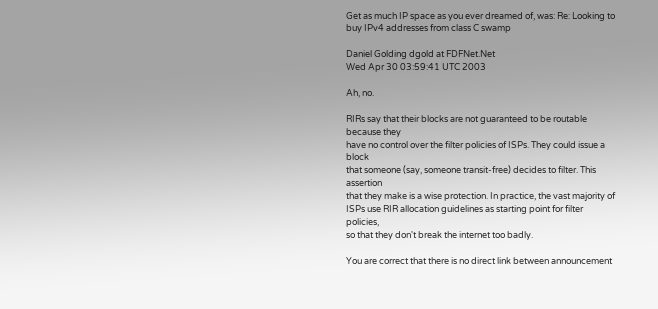Get as much IP space as you ever dreamed of, was: Re: Looking to buy IPv4 addresses from class C swamp

Daniel Golding dgold at FDFNet.Net
Wed Apr 30 03:59:41 UTC 2003

Ah, no.

RIRs say that their blocks are not guaranteed to be routable because they
have no control over the filter policies of ISPs. They could issue a block
that someone (say, someone transit-free) decides to filter. This assertion
that they make is a wise protection. In practice, the vast majority of
ISPs use RIR allocation guidelines as starting point for filter policies,
so that they don't break the internet too badly.

You are correct that there is no direct link between announcement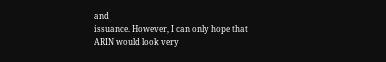and
issuance. However, I can only hope that ARIN would look very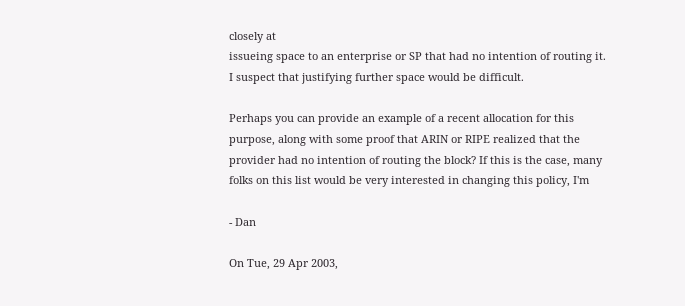closely at
issueing space to an enterprise or SP that had no intention of routing it.
I suspect that justifying further space would be difficult.

Perhaps you can provide an example of a recent allocation for this
purpose, along with some proof that ARIN or RIPE realized that the
provider had no intention of routing the block? If this is the case, many
folks on this list would be very interested in changing this policy, I'm

- Dan

On Tue, 29 Apr 2003,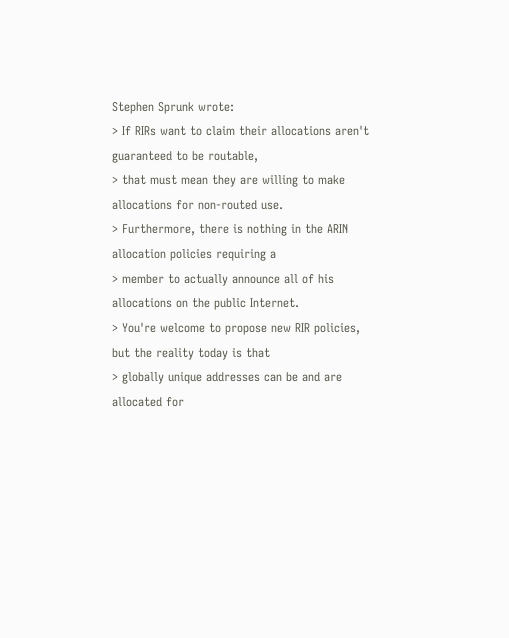Stephen Sprunk wrote:
> If RIRs want to claim their allocations aren't guaranteed to be routable,
> that must mean they are willing to make allocations for non-routed use.
> Furthermore, there is nothing in the ARIN allocation policies requiring a
> member to actually announce all of his allocations on the public Internet.
> You're welcome to propose new RIR policies, but the reality today is that
> globally unique addresses can be and are allocated for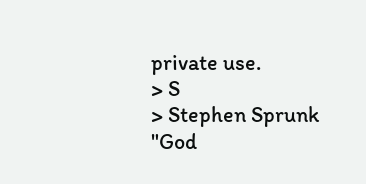private use.
> S
> Stephen Sprunk         "God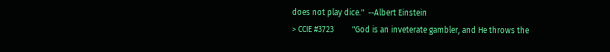does not play dice."  --Albert Einstein
> CCIE #3723         "God is an inveterate gambler, and He throws the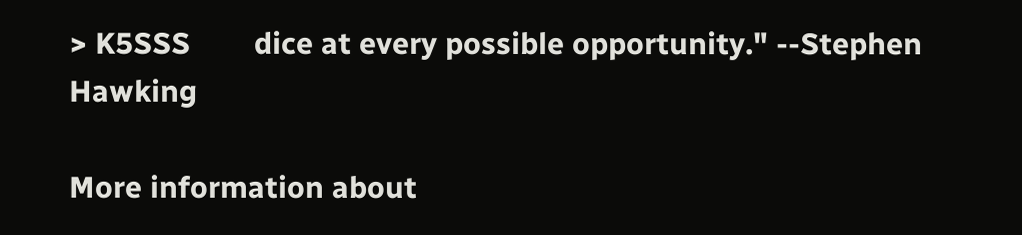> K5SSS        dice at every possible opportunity." --Stephen Hawking

More information about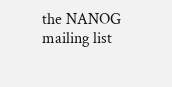the NANOG mailing list